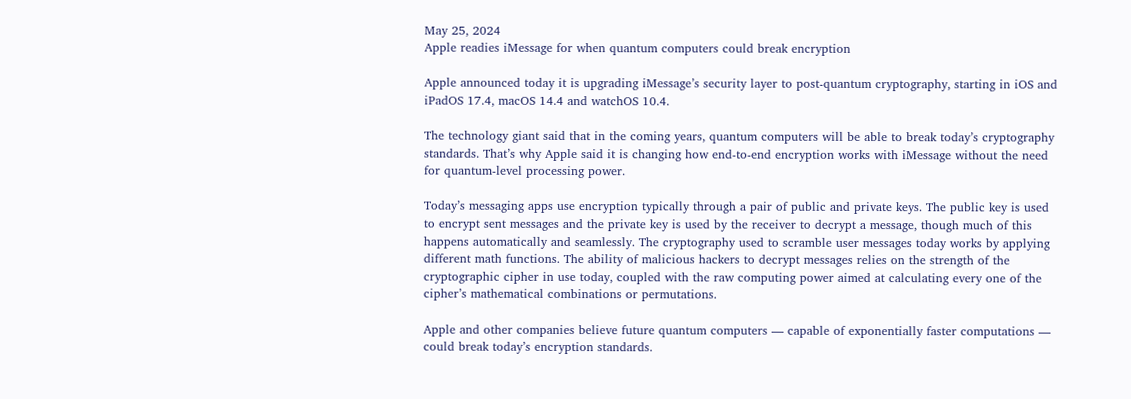May 25, 2024
Apple readies iMessage for when quantum computers could break encryption

Apple announced today it is upgrading iMessage’s security layer to post-quantum cryptography, starting in iOS and iPadOS 17.4, macOS 14.4 and watchOS 10.4.

The technology giant said that in the coming years, quantum computers will be able to break today’s cryptography standards. That’s why Apple said it is changing how end-to-end encryption works with iMessage without the need for quantum-level processing power.

Today’s messaging apps use encryption typically through a pair of public and private keys. The public key is used to encrypt sent messages and the private key is used by the receiver to decrypt a message, though much of this happens automatically and seamlessly. The cryptography used to scramble user messages today works by applying different math functions. The ability of malicious hackers to decrypt messages relies on the strength of the cryptographic cipher in use today, coupled with the raw computing power aimed at calculating every one of the cipher’s mathematical combinations or permutations.

Apple and other companies believe future quantum computers — capable of exponentially faster computations — could break today’s encryption standards.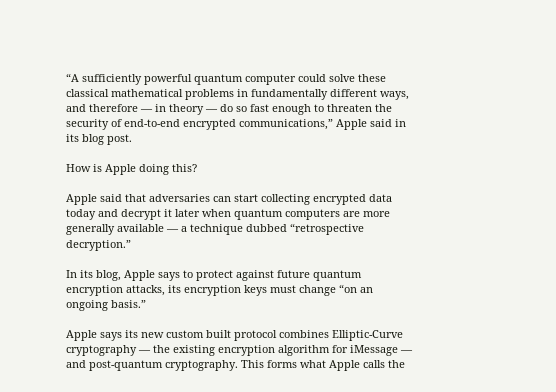“A sufficiently powerful quantum computer could solve these classical mathematical problems in fundamentally different ways, and therefore — in theory — do so fast enough to threaten the security of end-to-end encrypted communications,” Apple said in its blog post.

How is Apple doing this?

Apple said that adversaries can start collecting encrypted data today and decrypt it later when quantum computers are more generally available — a technique dubbed “retrospective decryption.”

In its blog, Apple says to protect against future quantum encryption attacks, its encryption keys must change “on an ongoing basis.”

Apple says its new custom built protocol combines Elliptic-Curve cryptography — the existing encryption algorithm for iMessage — and post-quantum cryptography. This forms what Apple calls the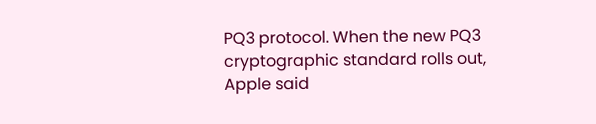PQ3 protocol. When the new PQ3 cryptographic standard rolls out, Apple said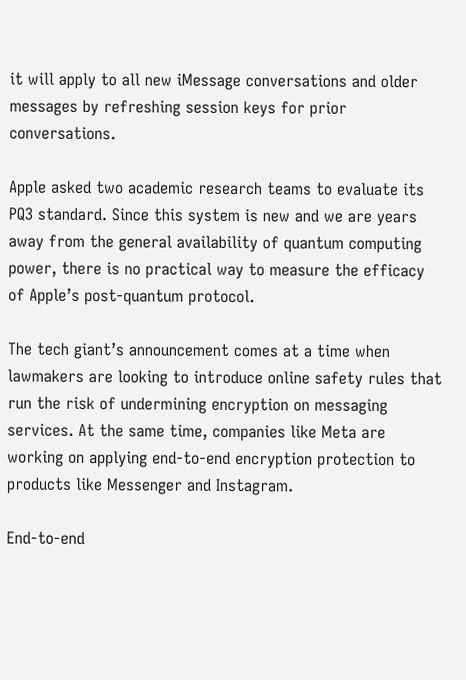it will apply to all new iMessage conversations and older messages by refreshing session keys for prior conversations.

Apple asked two academic research teams to evaluate its PQ3 standard. Since this system is new and we are years away from the general availability of quantum computing power, there is no practical way to measure the efficacy of Apple’s post-quantum protocol.

The tech giant’s announcement comes at a time when lawmakers are looking to introduce online safety rules that run the risk of undermining encryption on messaging services. At the same time, companies like Meta are working on applying end-to-end encryption protection to products like Messenger and Instagram.

End-to-end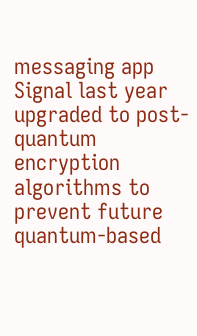messaging app Signal last year upgraded to post-quantum encryption algorithms to prevent future quantum-based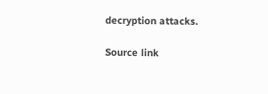decryption attacks.

Source link